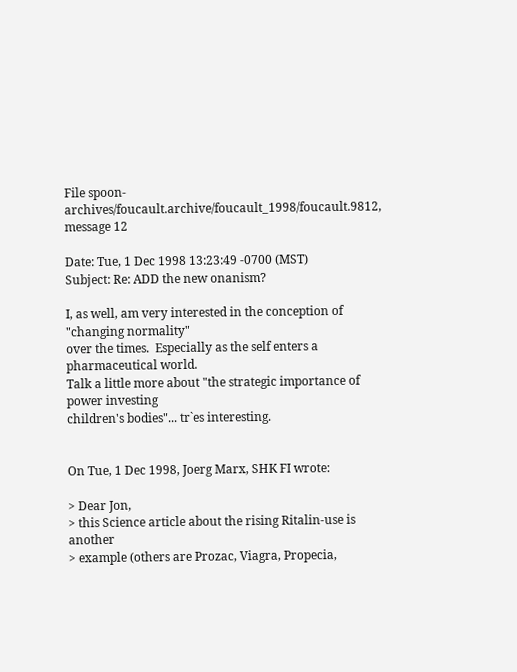File spoon-archives/foucault.archive/foucault_1998/foucault.9812, message 12

Date: Tue, 1 Dec 1998 13:23:49 -0700 (MST)
Subject: Re: ADD the new onanism?

I, as well, am very interested in the conception of "changing normality"
over the times.  Especially as the self enters a pharmaceutical world.
Talk a little more about "the strategic importance of power investing
children's bodies"... tr`es interesting.


On Tue, 1 Dec 1998, Joerg Marx, SHK FI wrote:

> Dear Jon,
> this Science article about the rising Ritalin-use is another
> example (others are Prozac, Viagra, Propecia,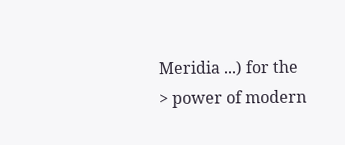Meridia ...) for the
> power of modern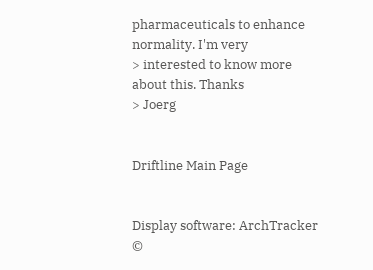pharmaceuticals to enhance  normality. I'm very
> interested to know more about this. Thanks
> Joerg


Driftline Main Page


Display software: ArchTracker ©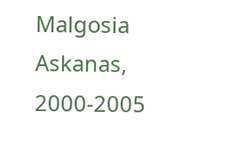Malgosia Askanas, 2000-2005